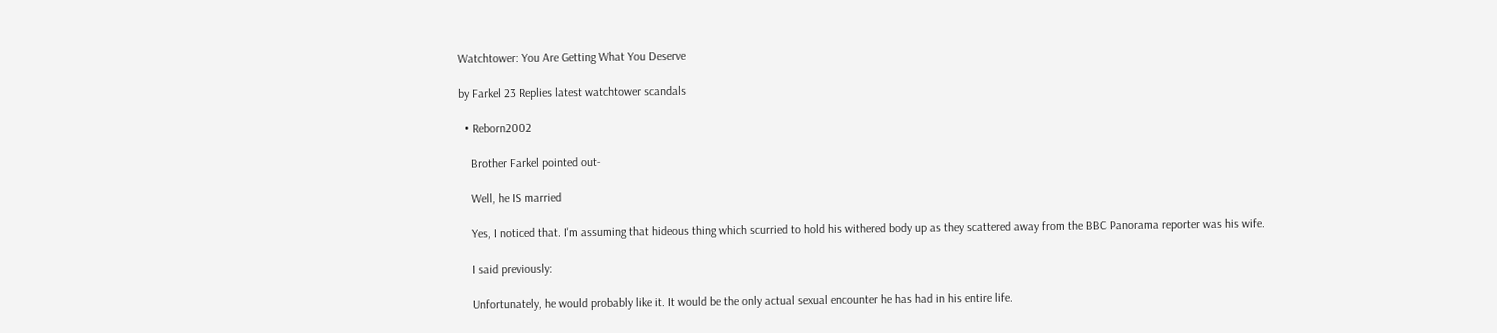Watchtower: You Are Getting What You Deserve

by Farkel 23 Replies latest watchtower scandals

  • Reborn2002

    Brother Farkel pointed out-

    Well, he IS married

    Yes, I noticed that. I'm assuming that hideous thing which scurried to hold his withered body up as they scattered away from the BBC Panorama reporter was his wife.

    I said previously:

    Unfortunately, he would probably like it. It would be the only actual sexual encounter he has had in his entire life.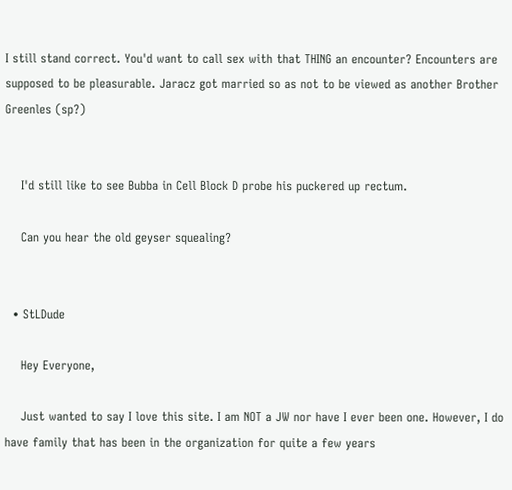I still stand correct. You'd want to call sex with that THING an encounter? Encounters are supposed to be pleasurable. Jaracz got married so as not to be viewed as another Brother Greenles (sp?)


    I'd still like to see Bubba in Cell Block D probe his puckered up rectum.

    Can you hear the old geyser squealing?


  • StLDude

    Hey Everyone,

    Just wanted to say I love this site. I am NOT a JW nor have I ever been one. However, I do have family that has been in the organization for quite a few years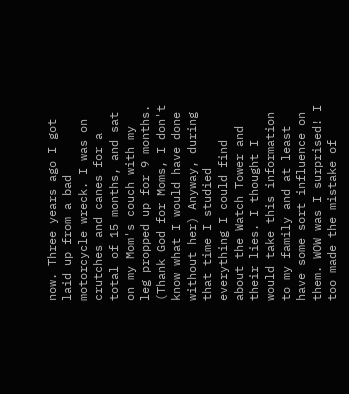now. Three years ago I got laid up from a bad motorcycle wreck. I was on crutches and canes for a total of 15 months, and sat on my Mom's couch with my leg propped up for 9 months. (Thank God for Moms, I don't know what I would have done without her) Anyway, during that time I studied everything I could find about the Watch Tower and their lies. I thought I would take this information to my family and at least have some sort influence on them. WOW was I surprised! I too made the mistake of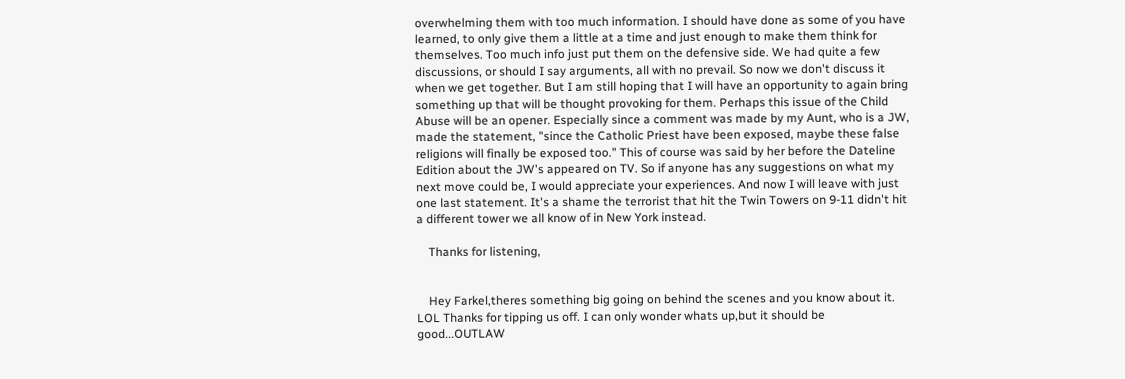overwhelming them with too much information. I should have done as some of you have learned, to only give them a little at a time and just enough to make them think for themselves. Too much info just put them on the defensive side. We had quite a few discussions, or should I say arguments, all with no prevail. So now we don't discuss it when we get together. But I am still hoping that I will have an opportunity to again bring something up that will be thought provoking for them. Perhaps this issue of the Child Abuse will be an opener. Especially since a comment was made by my Aunt, who is a JW, made the statement, "since the Catholic Priest have been exposed, maybe these false religions will finally be exposed too." This of course was said by her before the Dateline Edition about the JW's appeared on TV. So if anyone has any suggestions on what my next move could be, I would appreciate your experiences. And now I will leave with just one last statement. It's a shame the terrorist that hit the Twin Towers on 9-11 didn't hit a different tower we all know of in New York instead.

    Thanks for listening,


    Hey Farkel,theres something big going on behind the scenes and you know about it. LOL Thanks for tipping us off. I can only wonder whats up,but it should be good...OUTLAW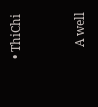• ThiChi


    A well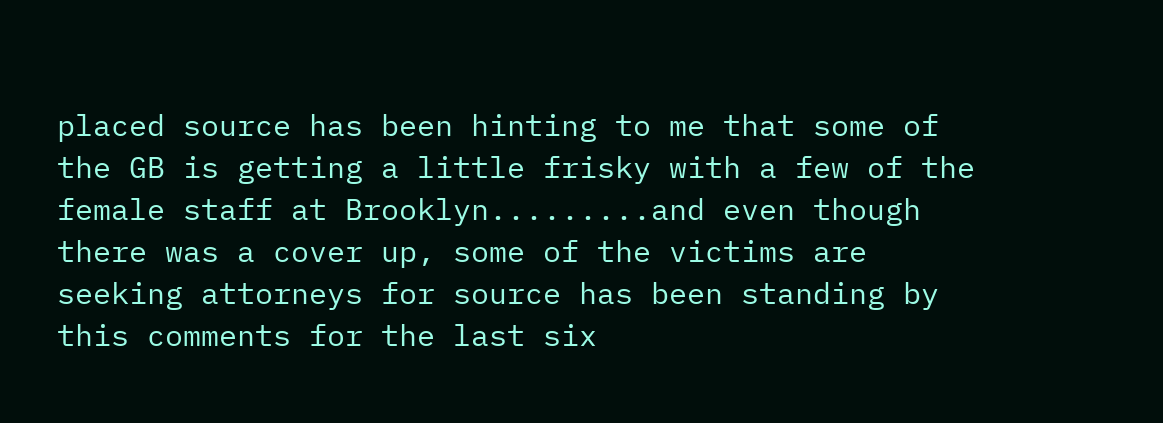placed source has been hinting to me that some of the GB is getting a little frisky with a few of the female staff at Brooklyn.........and even though there was a cover up, some of the victims are seeking attorneys for source has been standing by this comments for the last six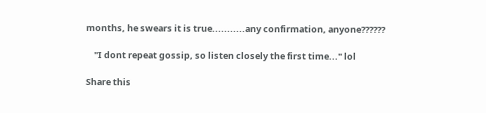months, he swears it is true...........any confirmation, anyone??????

    "I dont repeat gossip, so listen closely the first time..." lol

Share this